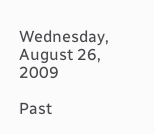Wednesday, August 26, 2009

Past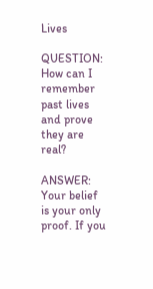Lives

QUESTION: How can I remember past lives and prove they are real?

ANSWER: Your belief is your only proof. If you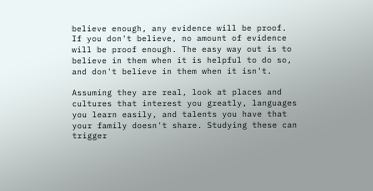believe enough, any evidence will be proof. If you don't believe, no amount of evidence will be proof enough. The easy way out is to believe in them when it is helpful to do so, and don't believe in them when it isn't.

Assuming they are real, look at places and cultures that interest you greatly, languages you learn easily, and talents you have that your family doesn't share. Studying these can trigger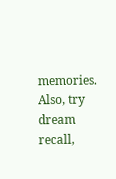memories. Also, try dream recall,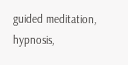guided meditation, hypnosis,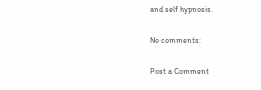and self hypnosis.

No comments:

Post a Comment